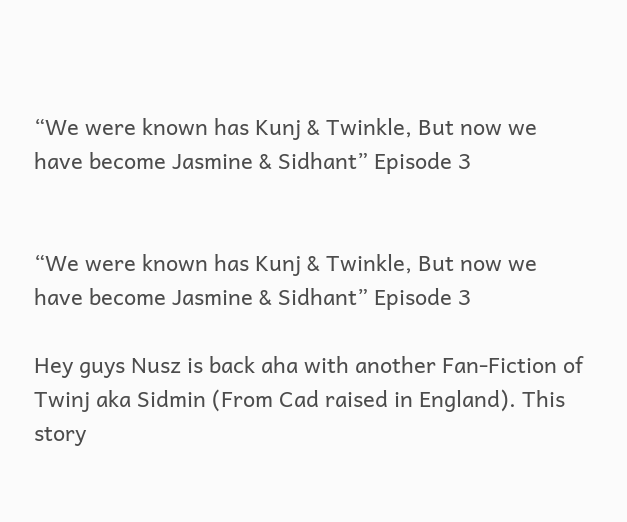“We were known has Kunj & Twinkle, But now we have become Jasmine & Sidhant” Episode 3


“We were known has Kunj & Twinkle, But now we have become Jasmine & Sidhant” Episode 3

Hey guys Nusz is back aha with another Fan-Fiction of Twinj aka Sidmin (From Cad raised in England). This story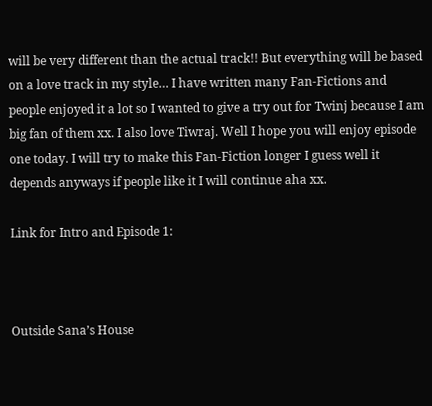will be very different than the actual track!! But everything will be based on a love track in my style… I have written many Fan-Fictions and people enjoyed it a lot so I wanted to give a try out for Twinj because I am big fan of them xx. I also love Tiwraj. Well I hope you will enjoy episode one today. I will try to make this Fan-Fiction longer I guess well it depends anyways if people like it I will continue aha xx.

Link for Intro and Episode 1:



Outside Sana’s House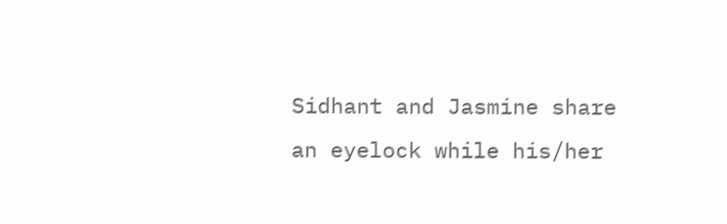Sidhant and Jasmine share an eyelock while his/her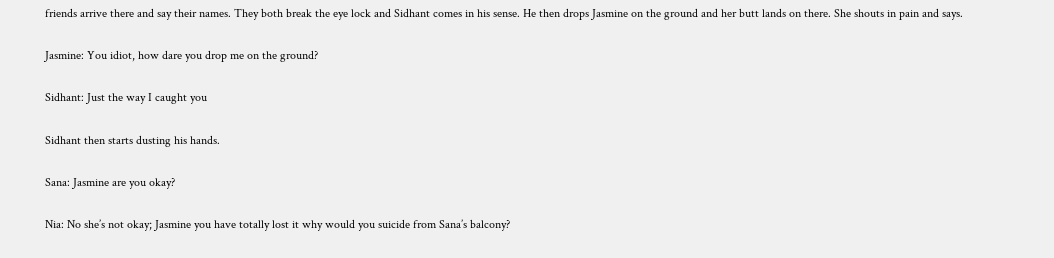friends arrive there and say their names. They both break the eye lock and Sidhant comes in his sense. He then drops Jasmine on the ground and her butt lands on there. She shouts in pain and says.

Jasmine: You idiot, how dare you drop me on the ground?

Sidhant: Just the way I caught you

Sidhant then starts dusting his hands.

Sana: Jasmine are you okay?

Nia: No she’s not okay; Jasmine you have totally lost it why would you suicide from Sana’s balcony?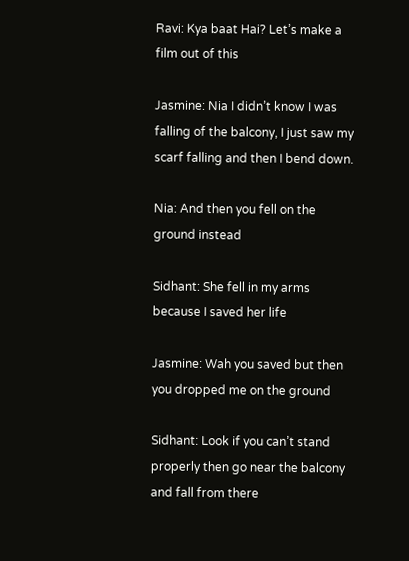Ravi: Kya baat Hai? Let’s make a film out of this

Jasmine: Nia I didn’t know I was falling of the balcony, I just saw my scarf falling and then I bend down.

Nia: And then you fell on the ground instead

Sidhant: She fell in my arms because I saved her life

Jasmine: Wah you saved but then you dropped me on the ground

Sidhant: Look if you can’t stand properly then go near the balcony and fall from there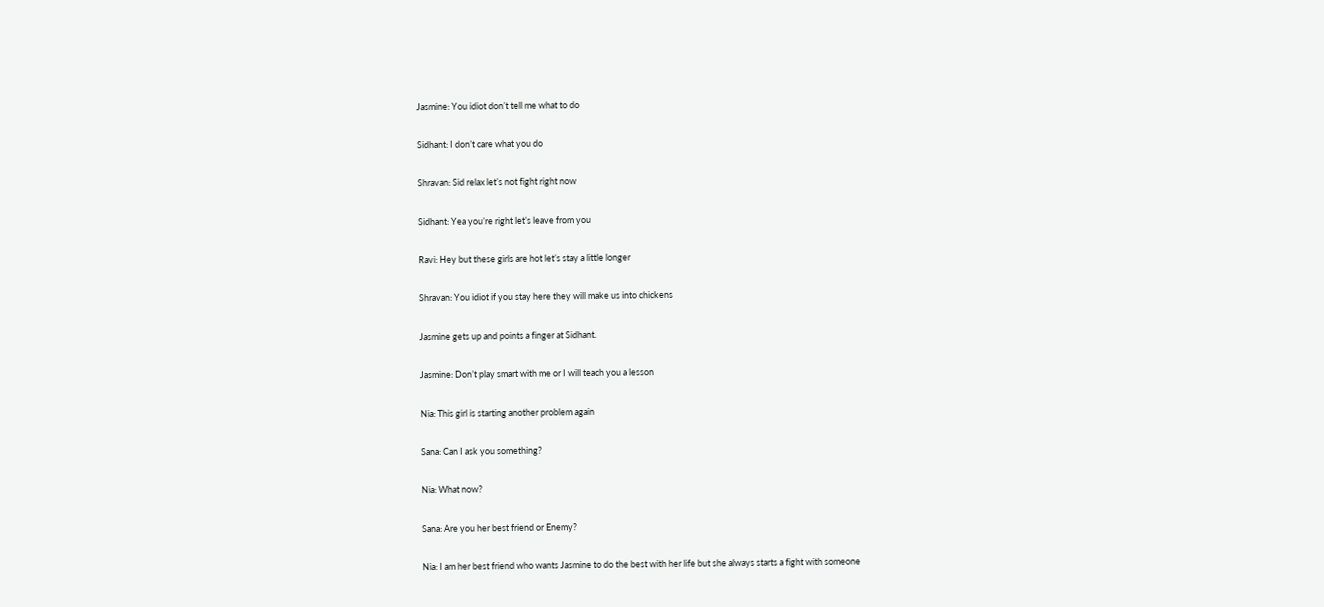Jasmine: You idiot don’t tell me what to do

Sidhant: I don’t care what you do

Shravan: Sid relax let’s not fight right now

Sidhant: Yea you’re right let’s leave from you

Ravi: Hey but these girls are hot let’s stay a little longer

Shravan: You idiot if you stay here they will make us into chickens

Jasmine gets up and points a finger at Sidhant.

Jasmine: Don’t play smart with me or I will teach you a lesson

Nia: This girl is starting another problem again

Sana: Can I ask you something?

Nia: What now?

Sana: Are you her best friend or Enemy?

Nia: I am her best friend who wants Jasmine to do the best with her life but she always starts a fight with someone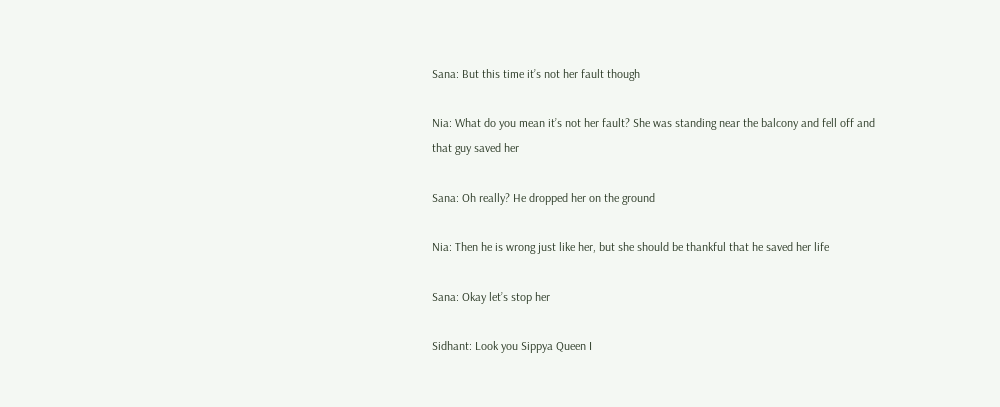Sana: But this time it’s not her fault though

Nia: What do you mean it’s not her fault? She was standing near the balcony and fell off and that guy saved her

Sana: Oh really? He dropped her on the ground

Nia: Then he is wrong just like her, but she should be thankful that he saved her life

Sana: Okay let’s stop her

Sidhant: Look you Sippya Queen I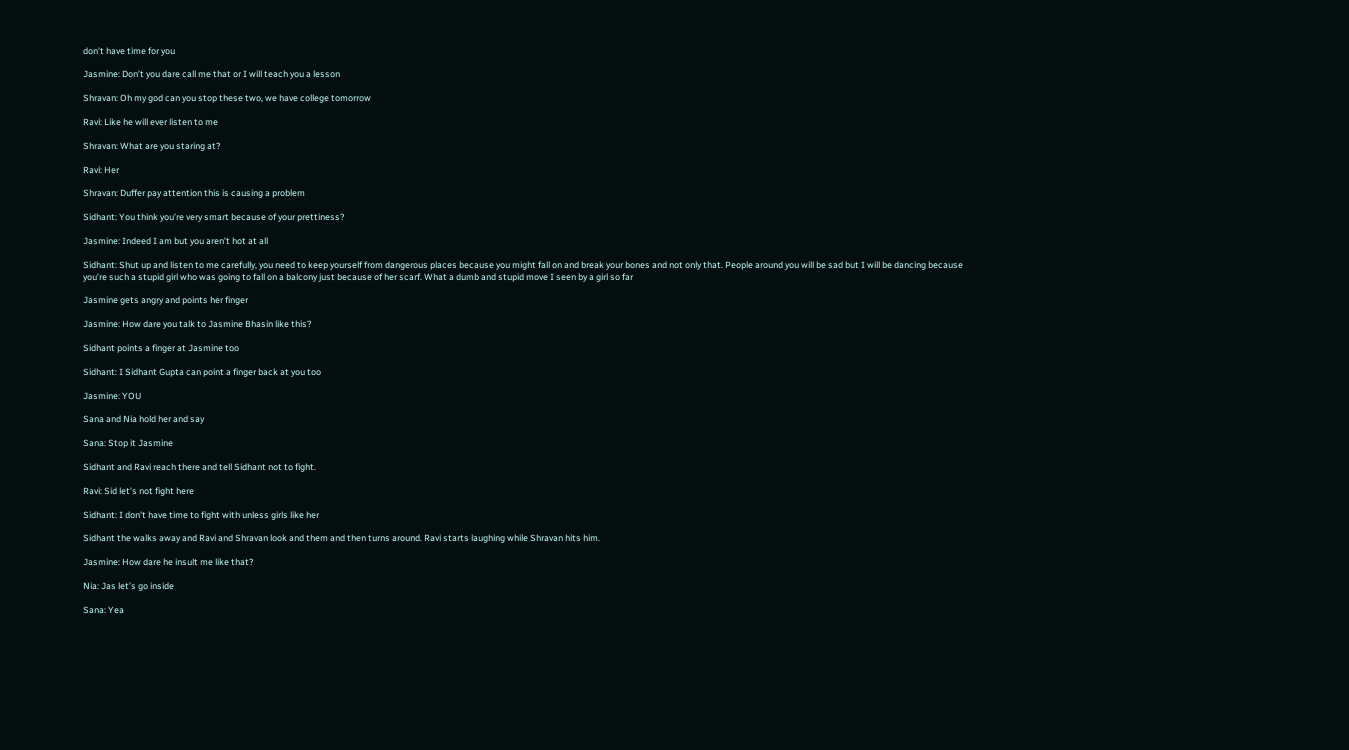don’t have time for you

Jasmine: Don’t you dare call me that or I will teach you a lesson

Shravan: Oh my god can you stop these two, we have college tomorrow

Ravi: Like he will ever listen to me

Shravan: What are you staring at?

Ravi: Her

Shravan: Duffer pay attention this is causing a problem

Sidhant: You think you’re very smart because of your prettiness?

Jasmine: Indeed I am but you aren’t hot at all

Sidhant: Shut up and listen to me carefully, you need to keep yourself from dangerous places because you might fall on and break your bones and not only that. People around you will be sad but I will be dancing because you’re such a stupid girl who was going to fall on a balcony just because of her scarf. What a dumb and stupid move I seen by a girl so far

Jasmine gets angry and points her finger

Jasmine: How dare you talk to Jasmine Bhasin like this?

Sidhant points a finger at Jasmine too

Sidhant: I Sidhant Gupta can point a finger back at you too

Jasmine: YOU

Sana and Nia hold her and say

Sana: Stop it Jasmine

Sidhant and Ravi reach there and tell Sidhant not to fight.

Ravi: Sid let’s not fight here

Sidhant: I don’t have time to fight with unless girls like her

Sidhant the walks away and Ravi and Shravan look and them and then turns around. Ravi starts laughing while Shravan hits him.

Jasmine: How dare he insult me like that?

Nia: Jas let’s go inside

Sana: Yea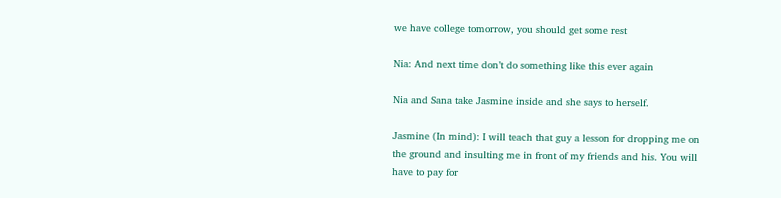we have college tomorrow, you should get some rest

Nia: And next time don’t do something like this ever again

Nia and Sana take Jasmine inside and she says to herself.

Jasmine (In mind): I will teach that guy a lesson for dropping me on the ground and insulting me in front of my friends and his. You will have to pay for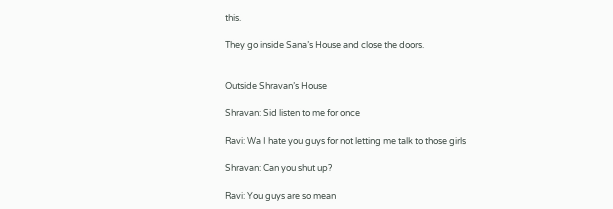this.

They go inside Sana’s House and close the doors.


Outside Shravan’s House

Shravan: Sid listen to me for once

Ravi: Wa I hate you guys for not letting me talk to those girls

Shravan: Can you shut up?

Ravi: You guys are so mean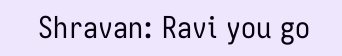Shravan: Ravi you go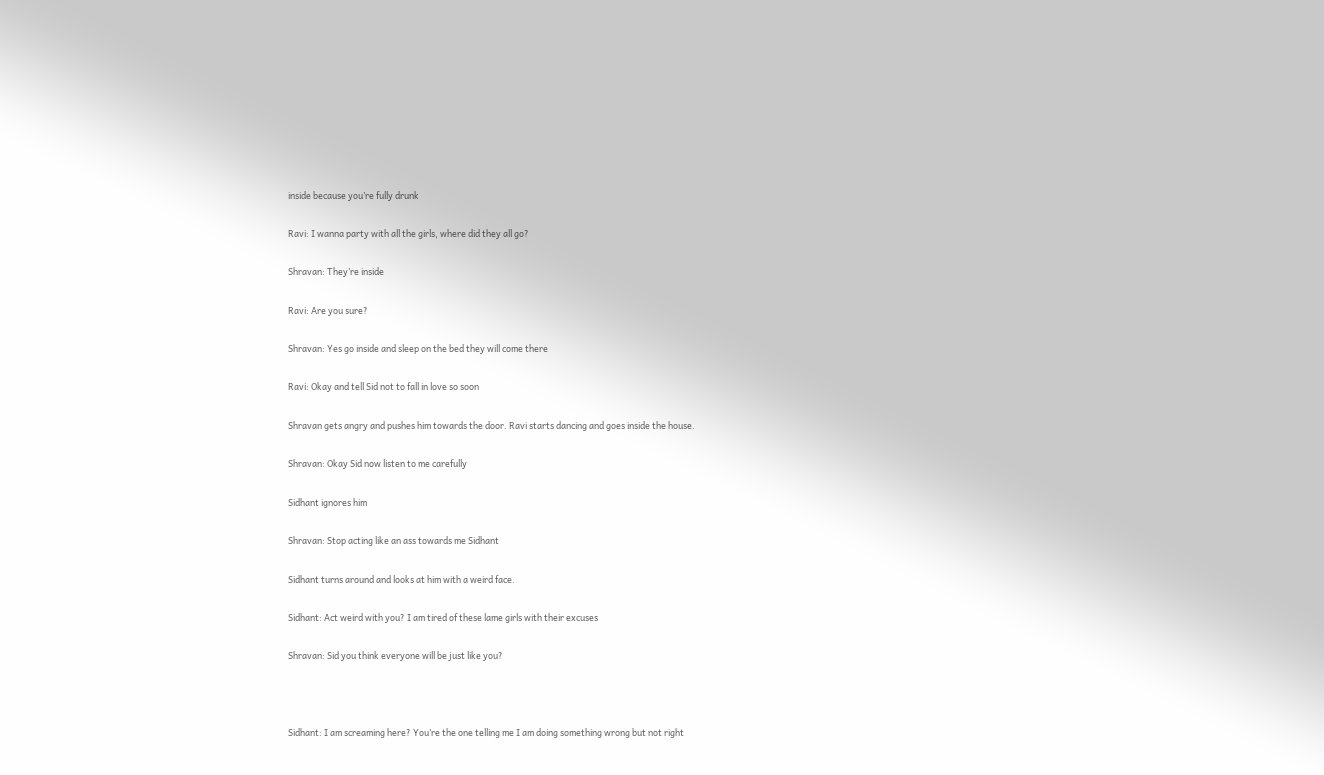inside because you’re fully drunk

Ravi: I wanna party with all the girls, where did they all go?

Shravan: They’re inside

Ravi: Are you sure?

Shravan: Yes go inside and sleep on the bed they will come there

Ravi: Okay and tell Sid not to fall in love so soon

Shravan gets angry and pushes him towards the door. Ravi starts dancing and goes inside the house.

Shravan: Okay Sid now listen to me carefully

Sidhant ignores him

Shravan: Stop acting like an ass towards me Sidhant

Sidhant turns around and looks at him with a weird face.

Sidhant: Act weird with you? I am tired of these lame girls with their excuses

Shravan: Sid you think everyone will be just like you?



Sidhant: I am screaming here? You’re the one telling me I am doing something wrong but not right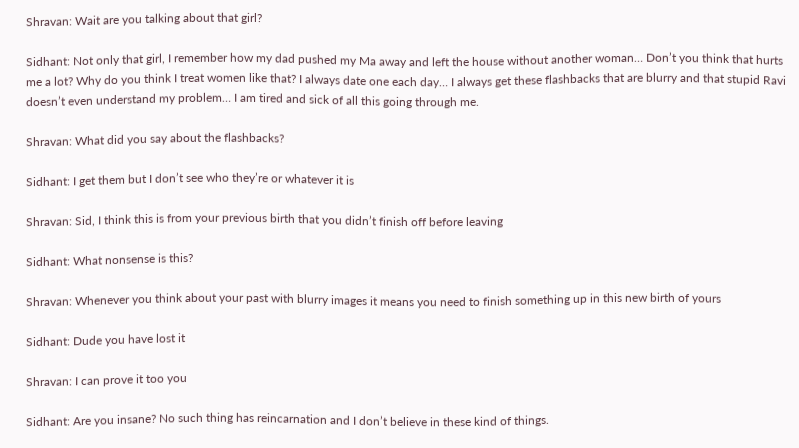Shravan: Wait are you talking about that girl?

Sidhant: Not only that girl, I remember how my dad pushed my Ma away and left the house without another woman… Don’t you think that hurts me a lot? Why do you think I treat women like that? I always date one each day… I always get these flashbacks that are blurry and that stupid Ravi doesn’t even understand my problem… I am tired and sick of all this going through me.

Shravan: What did you say about the flashbacks?

Sidhant: I get them but I don’t see who they’re or whatever it is

Shravan: Sid, I think this is from your previous birth that you didn’t finish off before leaving

Sidhant: What nonsense is this?

Shravan: Whenever you think about your past with blurry images it means you need to finish something up in this new birth of yours

Sidhant: Dude you have lost it

Shravan: I can prove it too you

Sidhant: Are you insane? No such thing has reincarnation and I don’t believe in these kind of things.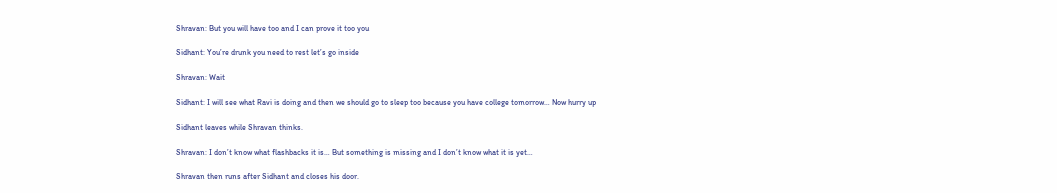Shravan: But you will have too and I can prove it too you

Sidhant: You’re drunk you need to rest let’s go inside

Shravan: Wait

Sidhant: I will see what Ravi is doing and then we should go to sleep too because you have college tomorrow… Now hurry up

Sidhant leaves while Shravan thinks.

Shravan: I don’t know what flashbacks it is… But something is missing and I don’t know what it is yet…

Shravan then runs after Sidhant and closes his door.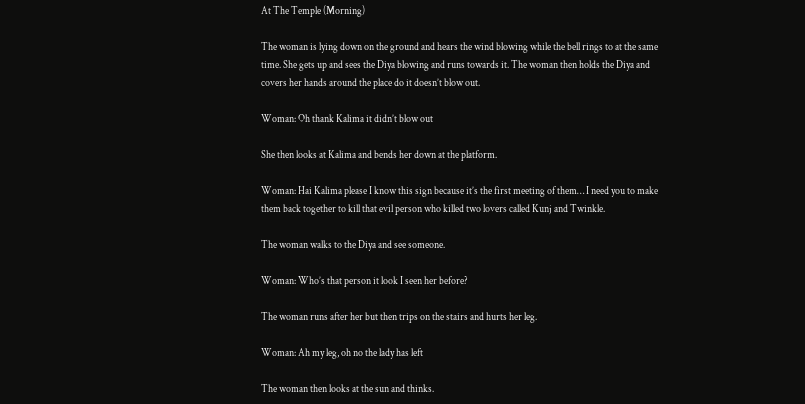At The Temple (Morning)

The woman is lying down on the ground and hears the wind blowing while the bell rings to at the same time. She gets up and sees the Diya blowing and runs towards it. The woman then holds the Diya and covers her hands around the place do it doesn’t blow out.

Woman: Oh thank Kalima it didn’t blow out

She then looks at Kalima and bends her down at the platform.

Woman: Hai Kalima please I know this sign because it’s the first meeting of them… I need you to make them back together to kill that evil person who killed two lovers called Kunj and Twinkle.

The woman walks to the Diya and see someone.

Woman: Who’s that person it look I seen her before?

The woman runs after her but then trips on the stairs and hurts her leg.

Woman: Ah my leg, oh no the lady has left

The woman then looks at the sun and thinks.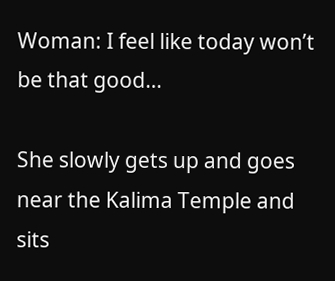Woman: I feel like today won’t be that good…

She slowly gets up and goes near the Kalima Temple and sits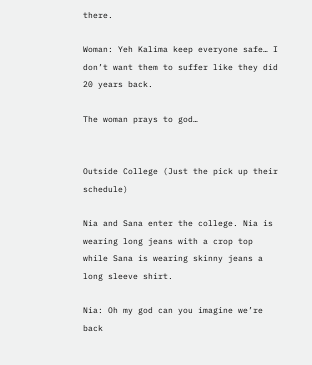there.

Woman: Yeh Kalima keep everyone safe… I don’t want them to suffer like they did 20 years back.

The woman prays to god…


Outside College (Just the pick up their schedule)

Nia and Sana enter the college. Nia is wearing long jeans with a crop top while Sana is wearing skinny jeans a long sleeve shirt.

Nia: Oh my god can you imagine we’re back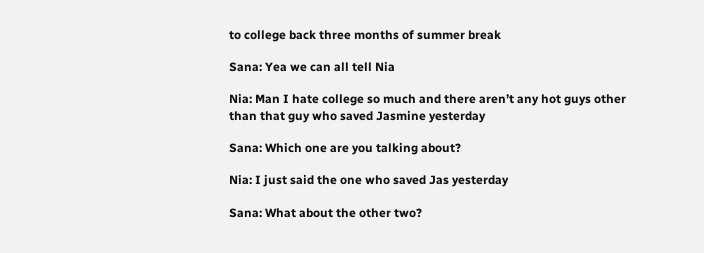to college back three months of summer break

Sana: Yea we can all tell Nia

Nia: Man I hate college so much and there aren’t any hot guys other than that guy who saved Jasmine yesterday

Sana: Which one are you talking about?

Nia: I just said the one who saved Jas yesterday

Sana: What about the other two?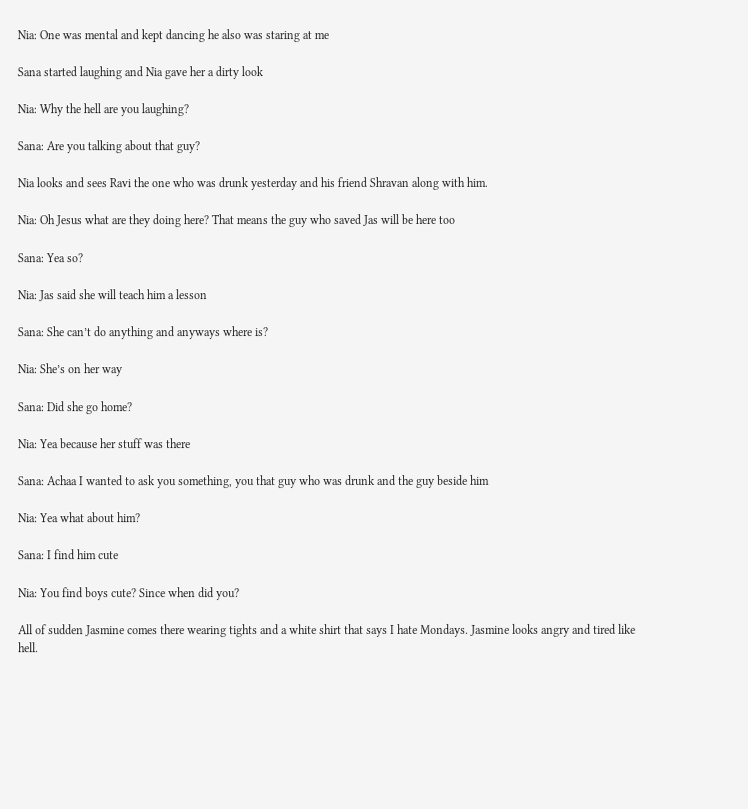Nia: One was mental and kept dancing he also was staring at me

Sana started laughing and Nia gave her a dirty look

Nia: Why the hell are you laughing?

Sana: Are you talking about that guy?

Nia looks and sees Ravi the one who was drunk yesterday and his friend Shravan along with him.

Nia: Oh Jesus what are they doing here? That means the guy who saved Jas will be here too

Sana: Yea so?

Nia: Jas said she will teach him a lesson

Sana: She can’t do anything and anyways where is?

Nia: She’s on her way

Sana: Did she go home?

Nia: Yea because her stuff was there

Sana: Achaa I wanted to ask you something, you that guy who was drunk and the guy beside him

Nia: Yea what about him?

Sana: I find him cute

Nia: You find boys cute? Since when did you?

All of sudden Jasmine comes there wearing tights and a white shirt that says I hate Mondays. Jasmine looks angry and tired like hell.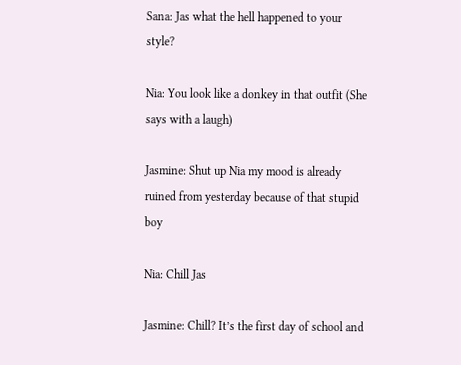Sana: Jas what the hell happened to your style?

Nia: You look like a donkey in that outfit (She says with a laugh)

Jasmine: Shut up Nia my mood is already ruined from yesterday because of that stupid boy

Nia: Chill Jas

Jasmine: Chill? It’s the first day of school and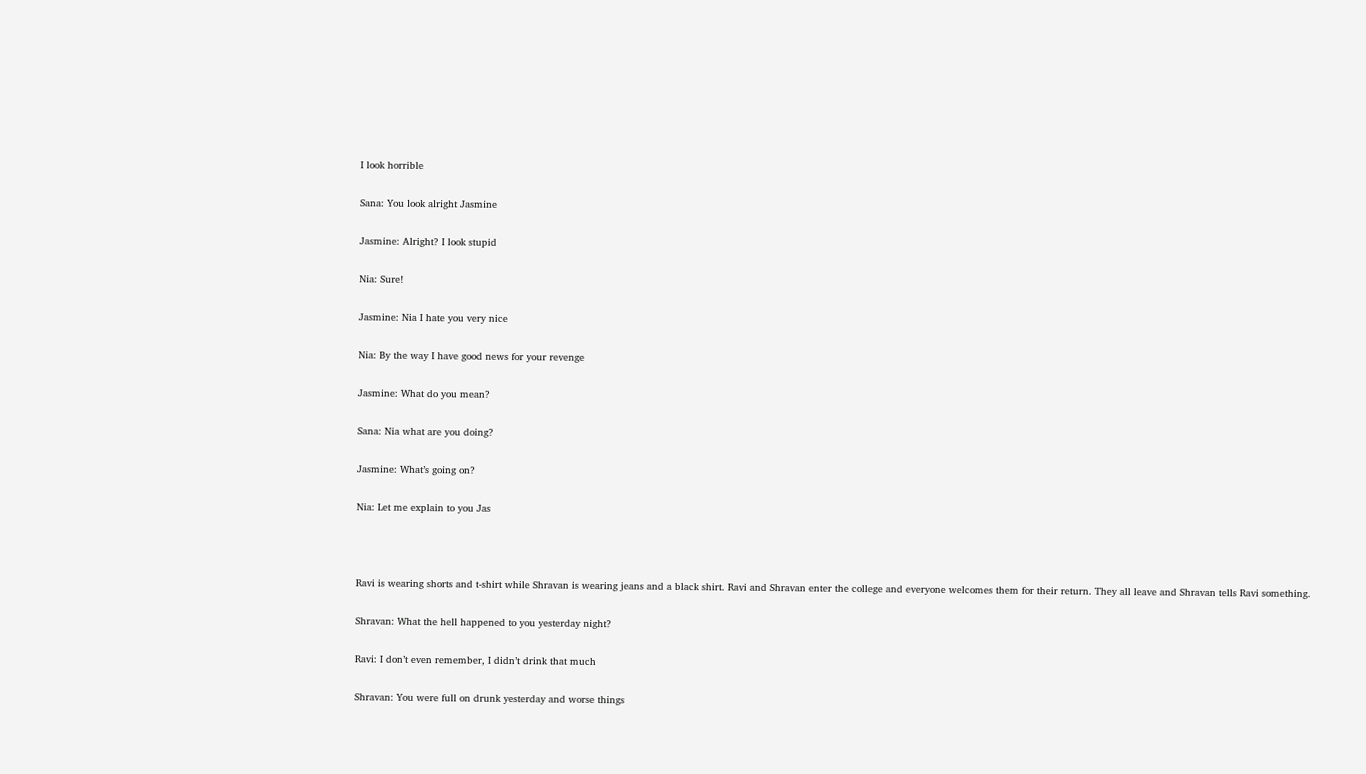I look horrible

Sana: You look alright Jasmine

Jasmine: Alright? I look stupid

Nia: Sure!

Jasmine: Nia I hate you very nice

Nia: By the way I have good news for your revenge

Jasmine: What do you mean?

Sana: Nia what are you doing?

Jasmine: What’s going on?

Nia: Let me explain to you Jas



Ravi is wearing shorts and t-shirt while Shravan is wearing jeans and a black shirt. Ravi and Shravan enter the college and everyone welcomes them for their return. They all leave and Shravan tells Ravi something.

Shravan: What the hell happened to you yesterday night?

Ravi: I don’t even remember, I didn’t drink that much

Shravan: You were full on drunk yesterday and worse things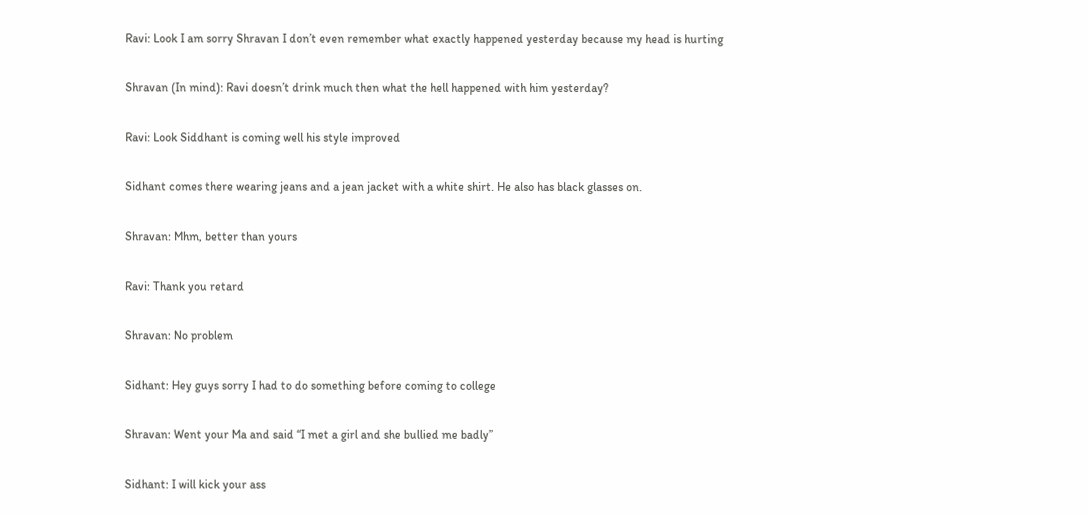Ravi: Look I am sorry Shravan I don’t even remember what exactly happened yesterday because my head is hurting

Shravan (In mind): Ravi doesn’t drink much then what the hell happened with him yesterday?

Ravi: Look Siddhant is coming well his style improved

Sidhant comes there wearing jeans and a jean jacket with a white shirt. He also has black glasses on.

Shravan: Mhm, better than yours

Ravi: Thank you retard

Shravan: No problem

Sidhant: Hey guys sorry I had to do something before coming to college

Shravan: Went your Ma and said “I met a girl and she bullied me badly”

Sidhant: I will kick your ass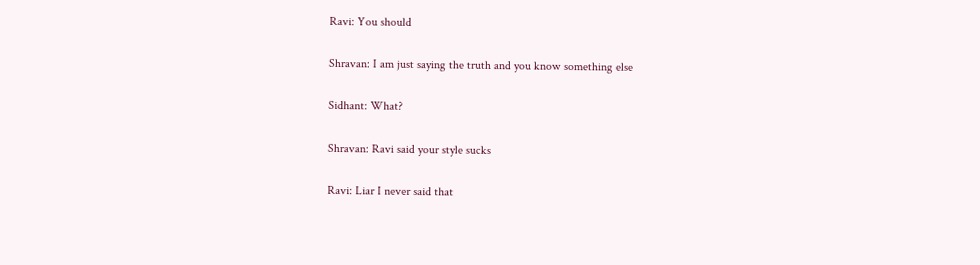Ravi: You should

Shravan: I am just saying the truth and you know something else

Sidhant: What?

Shravan: Ravi said your style sucks

Ravi: Liar I never said that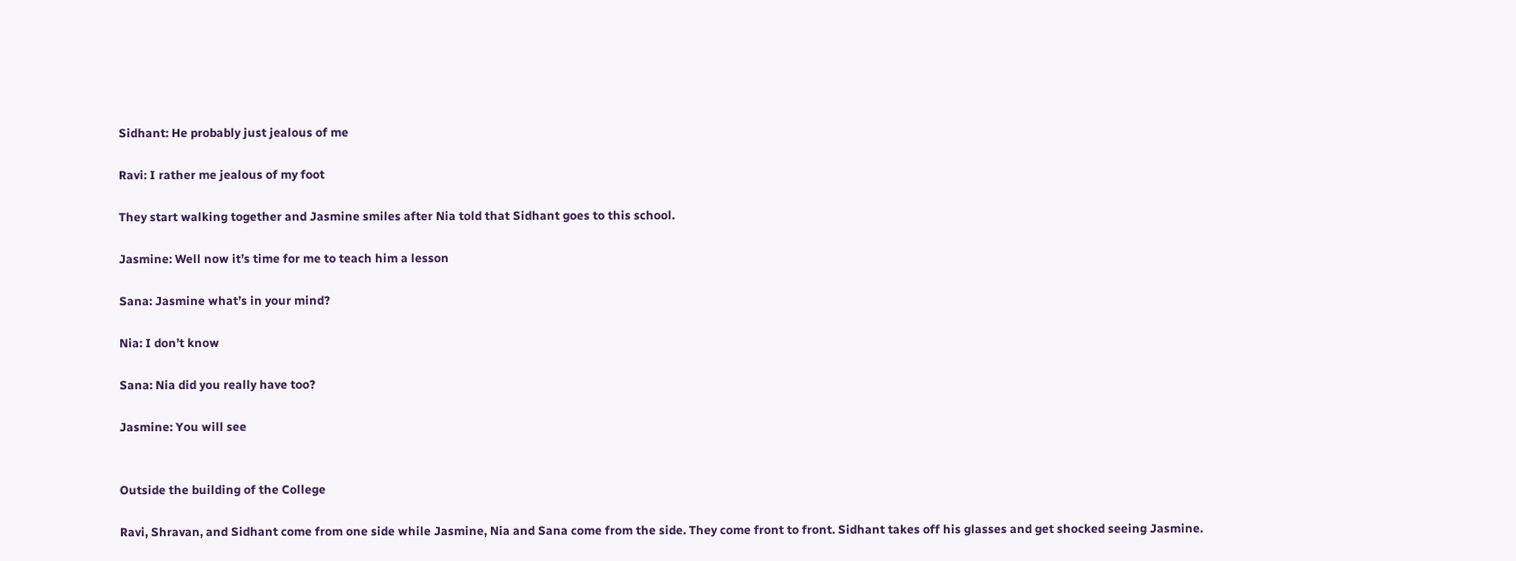Sidhant: He probably just jealous of me

Ravi: I rather me jealous of my foot

They start walking together and Jasmine smiles after Nia told that Sidhant goes to this school.

Jasmine: Well now it’s time for me to teach him a lesson

Sana: Jasmine what’s in your mind?

Nia: I don’t know

Sana: Nia did you really have too?

Jasmine: You will see


Outside the building of the College

Ravi, Shravan, and Sidhant come from one side while Jasmine, Nia and Sana come from the side. They come front to front. Sidhant takes off his glasses and get shocked seeing Jasmine.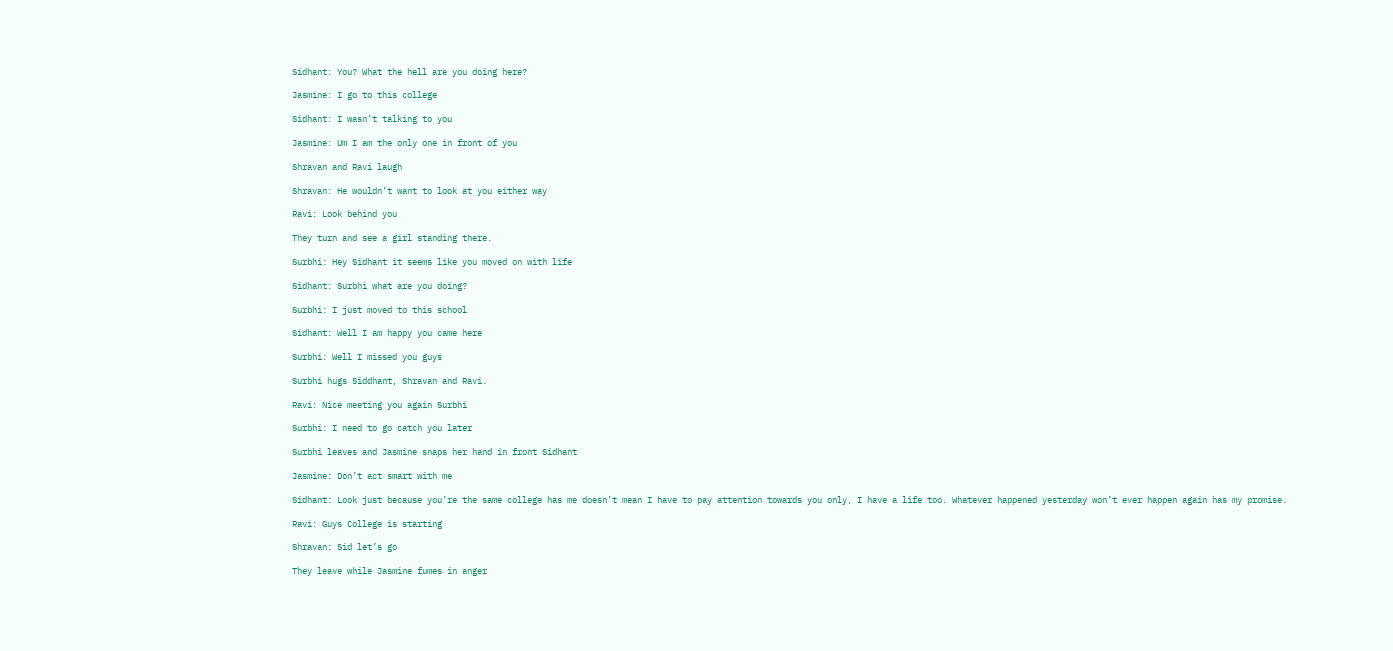Sidhant: You? What the hell are you doing here?

Jasmine: I go to this college

Sidhant: I wasn’t talking to you

Jasmine: Um I am the only one in front of you

Shravan and Ravi laugh

Shravan: He wouldn’t want to look at you either way

Ravi: Look behind you

They turn and see a girl standing there.

Surbhi: Hey Sidhant it seems like you moved on with life

Sidhant: Surbhi what are you doing?

Surbhi: I just moved to this school

Sidhant: Well I am happy you came here

Surbhi: Well I missed you guys

Surbhi hugs Siddhant, Shravan and Ravi.

Ravi: Nice meeting you again Surbhi

Surbhi: I need to go catch you later

Surbhi leaves and Jasmine snaps her hand in front Sidhant

Jasmine: Don’t act smart with me

Sidhant: Look just because you’re the same college has me doesn’t mean I have to pay attention towards you only, I have a life too. Whatever happened yesterday won’t ever happen again has my promise.

Ravi: Guys College is starting

Shravan: Sid let’s go

They leave while Jasmine fumes in anger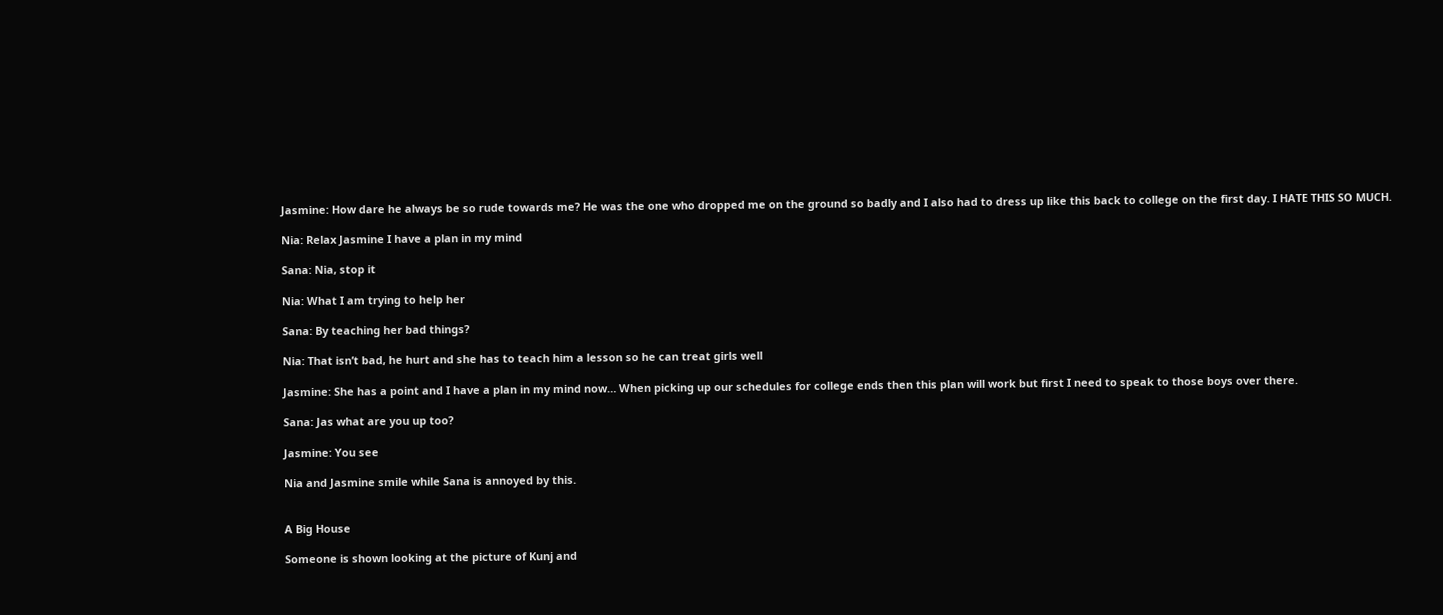Jasmine: How dare he always be so rude towards me? He was the one who dropped me on the ground so badly and I also had to dress up like this back to college on the first day. I HATE THIS SO MUCH.

Nia: Relax Jasmine I have a plan in my mind

Sana: Nia, stop it

Nia: What I am trying to help her

Sana: By teaching her bad things?

Nia: That isn’t bad, he hurt and she has to teach him a lesson so he can treat girls well

Jasmine: She has a point and I have a plan in my mind now… When picking up our schedules for college ends then this plan will work but first I need to speak to those boys over there.

Sana: Jas what are you up too?

Jasmine: You see

Nia and Jasmine smile while Sana is annoyed by this.


A Big House

Someone is shown looking at the picture of Kunj and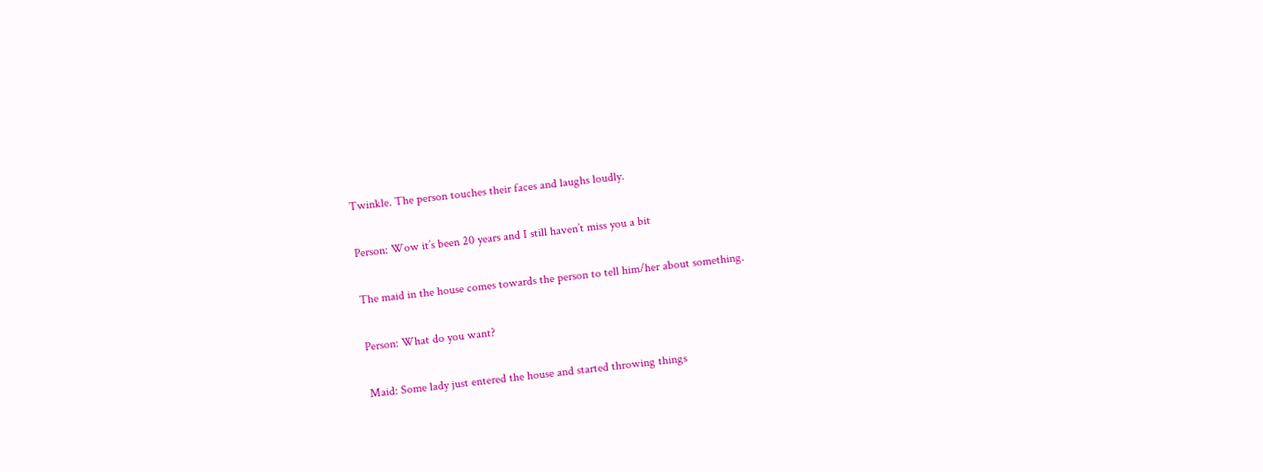Twinkle. The person touches their faces and laughs loudly.

Person: Wow it’s been 20 years and I still haven’t miss you a bit

The maid in the house comes towards the person to tell him/her about something.

Person: What do you want?

Maid: Some lady just entered the house and started throwing things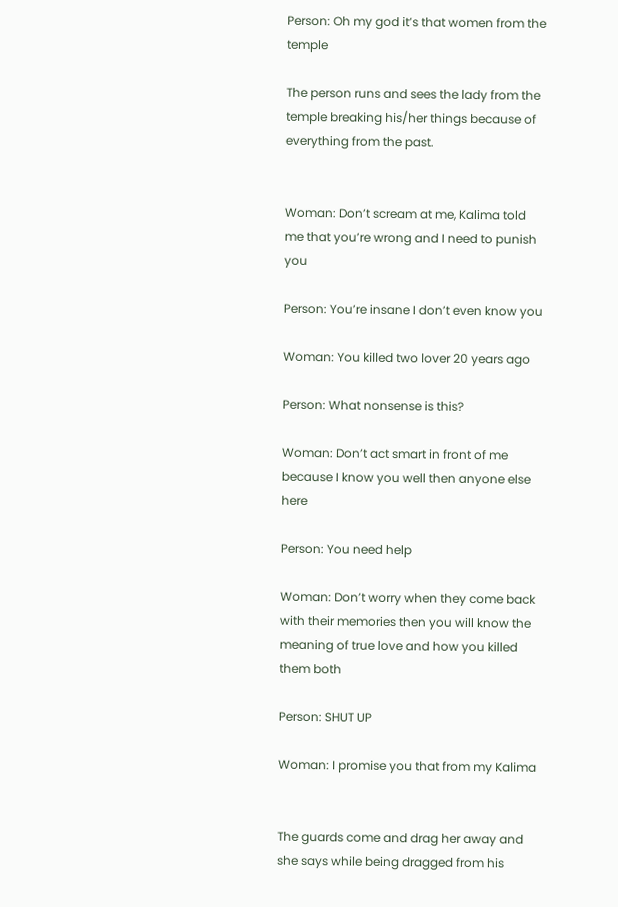Person: Oh my god it’s that women from the temple

The person runs and sees the lady from the temple breaking his/her things because of everything from the past.


Woman: Don’t scream at me, Kalima told me that you’re wrong and I need to punish you

Person: You’re insane I don’t even know you

Woman: You killed two lover 20 years ago

Person: What nonsense is this?

Woman: Don’t act smart in front of me because I know you well then anyone else here

Person: You need help

Woman: Don’t worry when they come back with their memories then you will know the meaning of true love and how you killed them both

Person: SHUT UP

Woman: I promise you that from my Kalima


The guards come and drag her away and she says while being dragged from his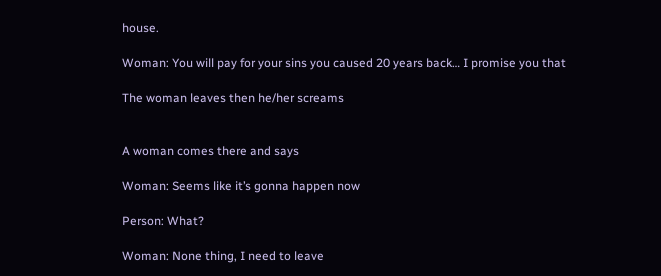house.

Woman: You will pay for your sins you caused 20 years back… I promise you that

The woman leaves then he/her screams


A woman comes there and says

Woman: Seems like it’s gonna happen now

Person: What?

Woman: None thing, I need to leave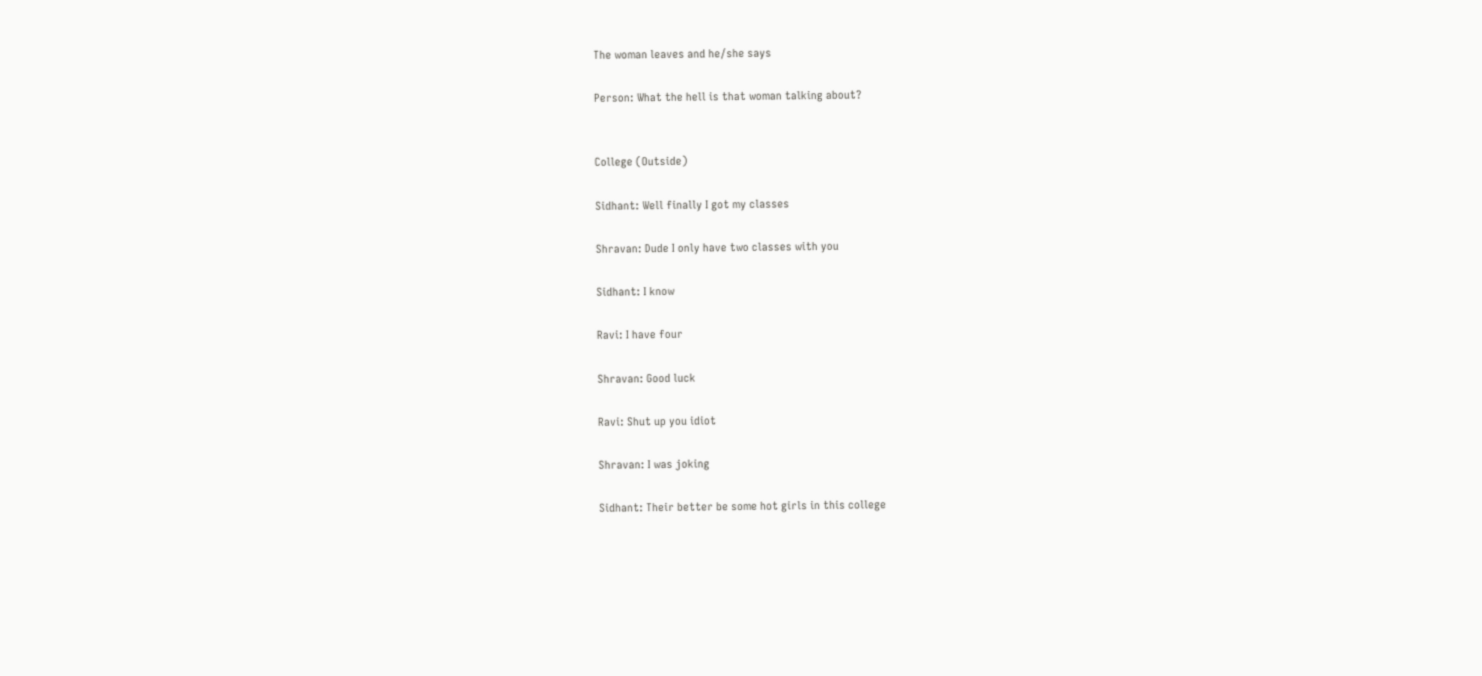The woman leaves and he/she says

Person: What the hell is that woman talking about?


College (Outside)

Sidhant: Well finally I got my classes

Shravan: Dude I only have two classes with you

Sidhant: I know

Ravi: I have four

Shravan: Good luck

Ravi: Shut up you idiot

Shravan: I was joking

Sidhant: Their better be some hot girls in this college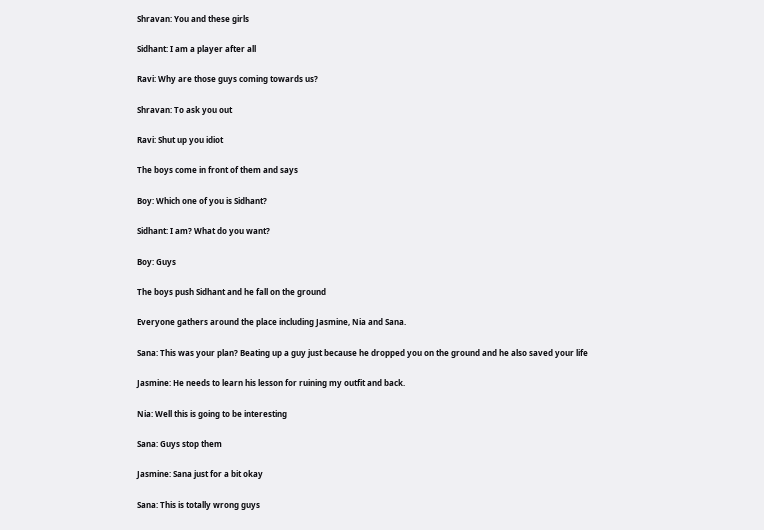Shravan: You and these girls

Sidhant: I am a player after all

Ravi: Why are those guys coming towards us?

Shravan: To ask you out

Ravi: Shut up you idiot

The boys come in front of them and says

Boy: Which one of you is Sidhant?

Sidhant: I am? What do you want?

Boy: Guys

The boys push Sidhant and he fall on the ground

Everyone gathers around the place including Jasmine, Nia and Sana.

Sana: This was your plan? Beating up a guy just because he dropped you on the ground and he also saved your life

Jasmine: He needs to learn his lesson for ruining my outfit and back.

Nia: Well this is going to be interesting

Sana: Guys stop them

Jasmine: Sana just for a bit okay

Sana: This is totally wrong guys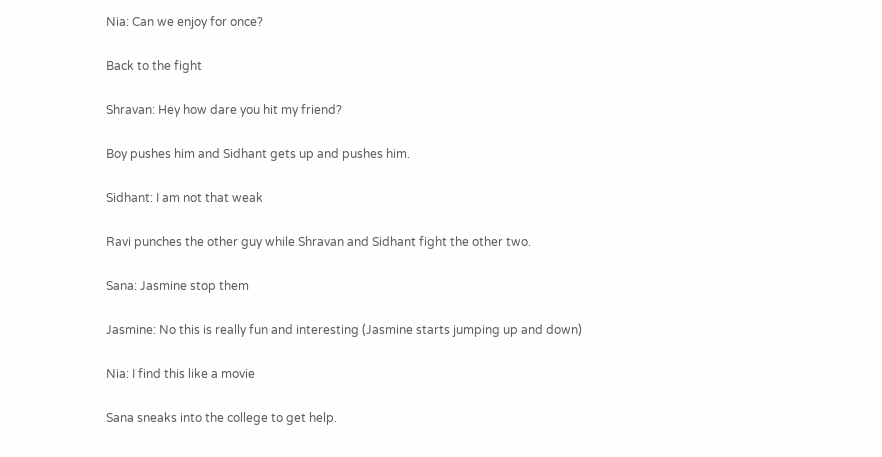Nia: Can we enjoy for once?

Back to the fight

Shravan: Hey how dare you hit my friend?

Boy pushes him and Sidhant gets up and pushes him.

Sidhant: I am not that weak

Ravi punches the other guy while Shravan and Sidhant fight the other two.

Sana: Jasmine stop them

Jasmine: No this is really fun and interesting (Jasmine starts jumping up and down)

Nia: I find this like a movie

Sana sneaks into the college to get help.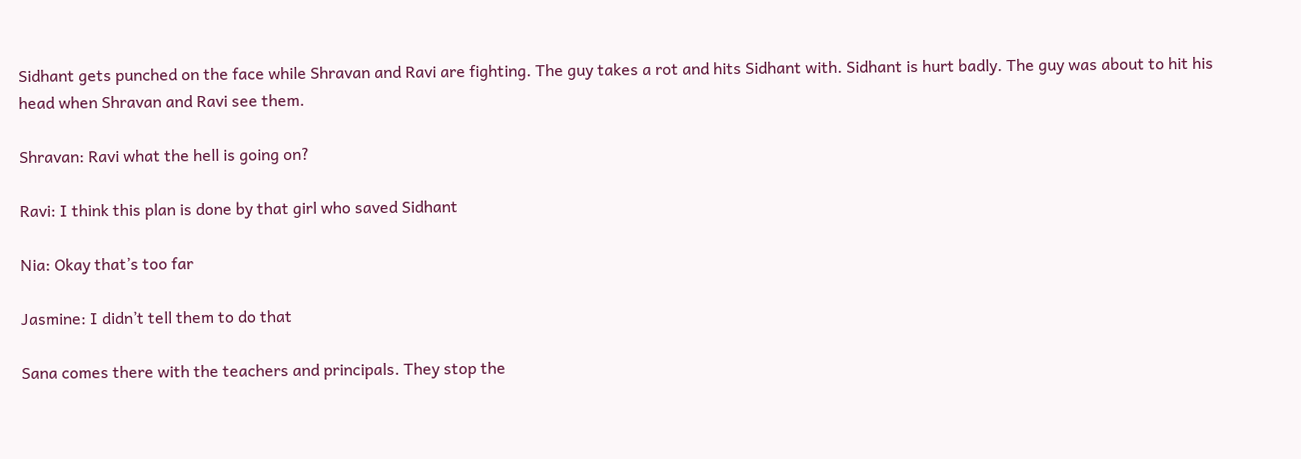Sidhant gets punched on the face while Shravan and Ravi are fighting. The guy takes a rot and hits Sidhant with. Sidhant is hurt badly. The guy was about to hit his head when Shravan and Ravi see them.

Shravan: Ravi what the hell is going on?

Ravi: I think this plan is done by that girl who saved Sidhant

Nia: Okay that’s too far

Jasmine: I didn’t tell them to do that

Sana comes there with the teachers and principals. They stop the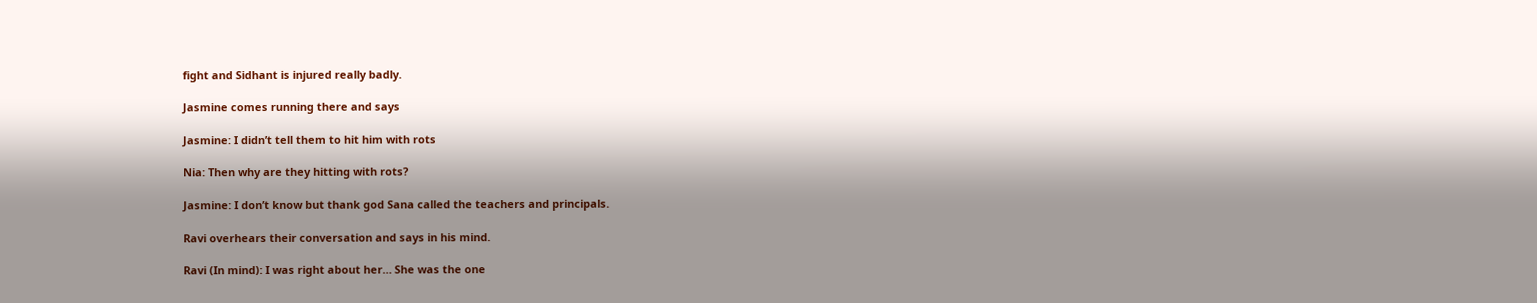fight and Sidhant is injured really badly.

Jasmine comes running there and says

Jasmine: I didn’t tell them to hit him with rots

Nia: Then why are they hitting with rots?

Jasmine: I don’t know but thank god Sana called the teachers and principals.

Ravi overhears their conversation and says in his mind.

Ravi (In mind): I was right about her… She was the one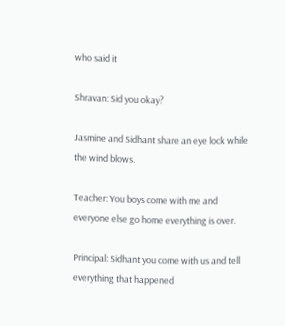who said it

Shravan: Sid you okay?

Jasmine and Sidhant share an eye lock while the wind blows.

Teacher: You boys come with me and everyone else go home everything is over.

Principal: Sidhant you come with us and tell everything that happened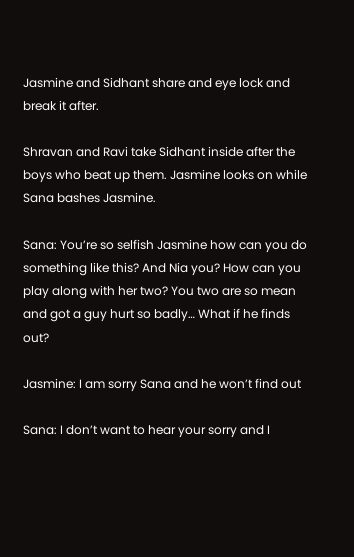Jasmine and Sidhant share and eye lock and break it after.

Shravan and Ravi take Sidhant inside after the boys who beat up them. Jasmine looks on while Sana bashes Jasmine.

Sana: You’re so selfish Jasmine how can you do something like this? And Nia you? How can you play along with her two? You two are so mean and got a guy hurt so badly… What if he finds out?

Jasmine: I am sorry Sana and he won’t find out

Sana: I don’t want to hear your sorry and I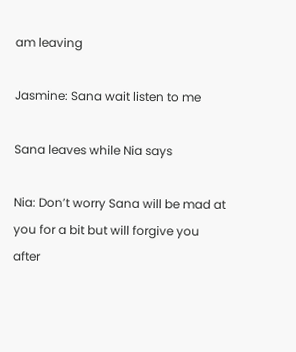am leaving

Jasmine: Sana wait listen to me

Sana leaves while Nia says

Nia: Don’t worry Sana will be mad at you for a bit but will forgive you after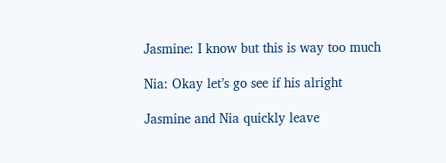Jasmine: I know but this is way too much

Nia: Okay let’s go see if his alright

Jasmine and Nia quickly leave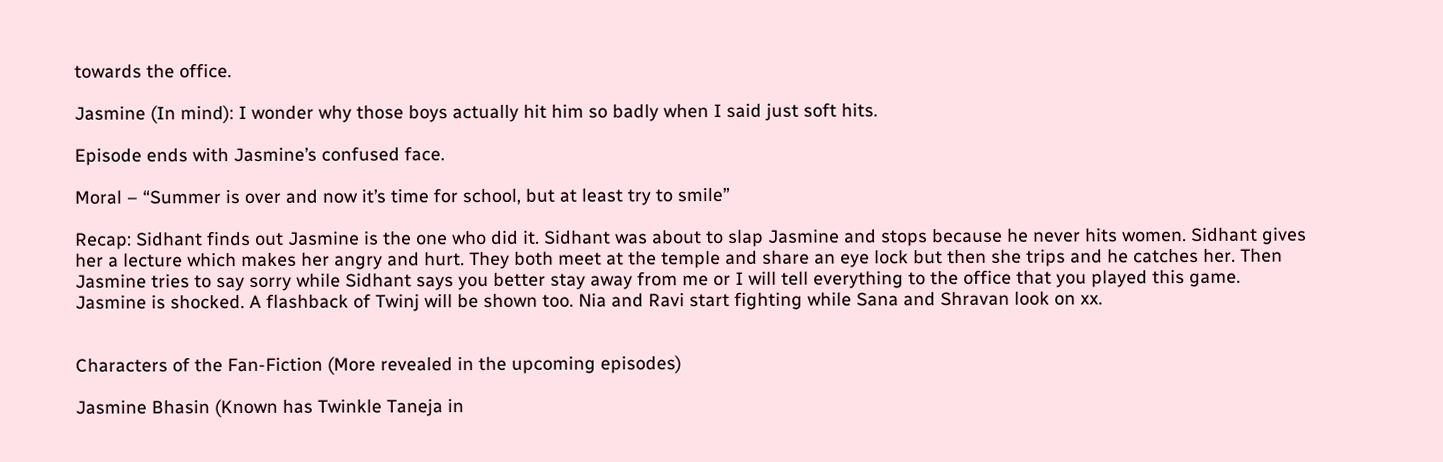towards the office.

Jasmine (In mind): I wonder why those boys actually hit him so badly when I said just soft hits.

Episode ends with Jasmine’s confused face.

Moral – “Summer is over and now it’s time for school, but at least try to smile”

Recap: Sidhant finds out Jasmine is the one who did it. Sidhant was about to slap Jasmine and stops because he never hits women. Sidhant gives her a lecture which makes her angry and hurt. They both meet at the temple and share an eye lock but then she trips and he catches her. Then Jasmine tries to say sorry while Sidhant says you better stay away from me or I will tell everything to the office that you played this game. Jasmine is shocked. A flashback of Twinj will be shown too. Nia and Ravi start fighting while Sana and Shravan look on xx.


Characters of the Fan-Fiction (More revealed in the upcoming episodes)

Jasmine Bhasin (Known has Twinkle Taneja in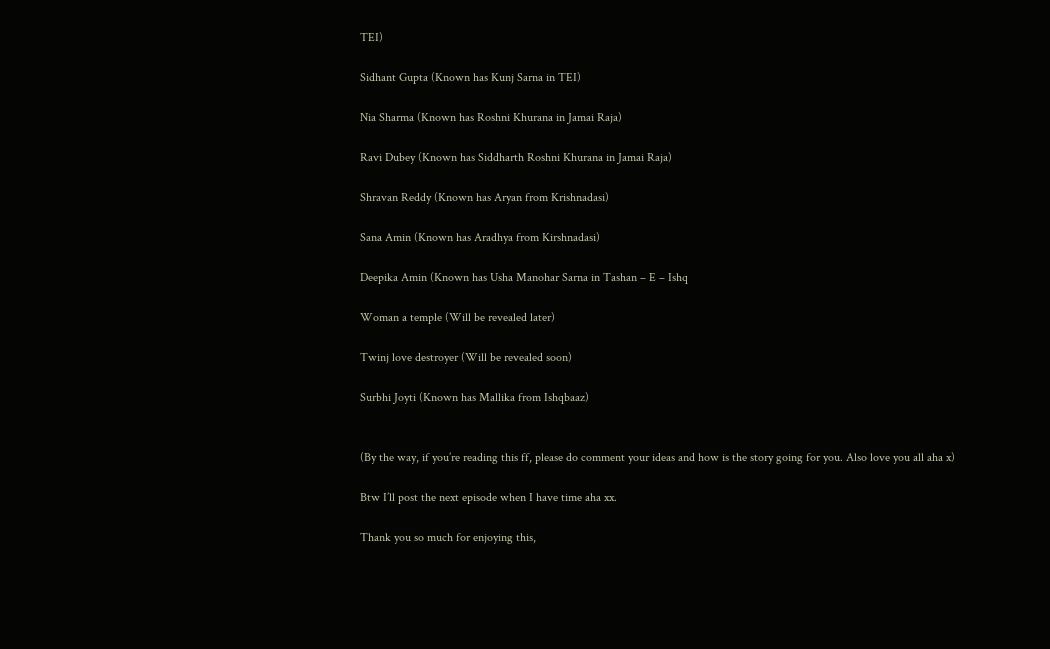TEI)

Sidhant Gupta (Known has Kunj Sarna in TEI)

Nia Sharma (Known has Roshni Khurana in Jamai Raja)

Ravi Dubey (Known has Siddharth Roshni Khurana in Jamai Raja)

Shravan Reddy (Known has Aryan from Krishnadasi)

Sana Amin (Known has Aradhya from Kirshnadasi)

Deepika Amin (Known has Usha Manohar Sarna in Tashan – E – Ishq

Woman a temple (Will be revealed later)

Twinj love destroyer (Will be revealed soon)

Surbhi Joyti (Known has Mallika from Ishqbaaz)


(By the way, if you’re reading this ff, please do comment your ideas and how is the story going for you. Also love you all aha x)

Btw I’ll post the next episode when I have time aha xx.

Thank you so much for enjoying this,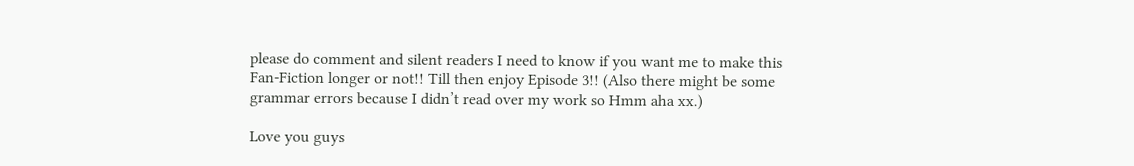please do comment and silent readers I need to know if you want me to make this Fan-Fiction longer or not!! Till then enjoy Episode 3!! (Also there might be some grammar errors because I didn’t read over my work so Hmm aha xx.)

Love you guys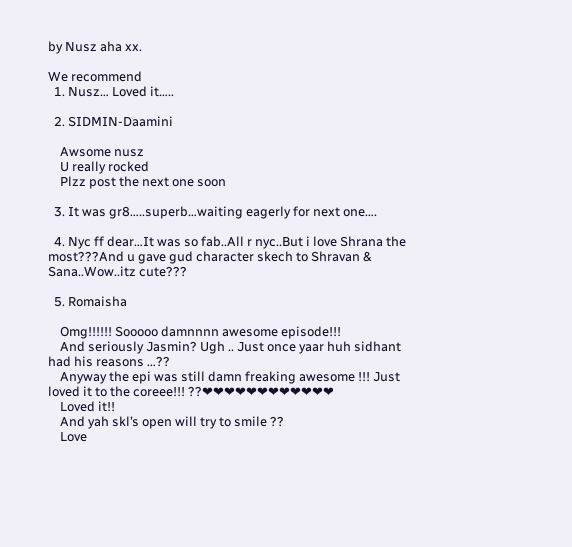by Nusz aha xx.

We recommend
  1. Nusz… Loved it…..

  2. SIDMIN-Daamini

    Awsome nusz
    U really rocked
    Plzz post the next one soon

  3. It was gr8…..superb…waiting eagerly for next one….

  4. Nyc ff dear…It was so fab..All r nyc..But i love Shrana the most???And u gave gud character skech to Shravan & Sana..Wow..itz cute???

  5. Romaisha

    Omg!!!!!! Sooooo damnnnn awesome episode!!!
    And seriously Jasmin? Ugh .. Just once yaar huh sidhant had his reasons …??
    Anyway the epi was still damn freaking awesome !!! Just loved it to the coreee!!! ??❤❤❤❤❤❤❤❤❤❤❤❤
    Loved it!!
    And yah skl’s open will try to smile ??
    Love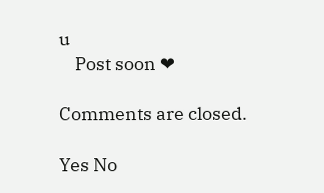u
    Post soon ❤

Comments are closed.

Yes No